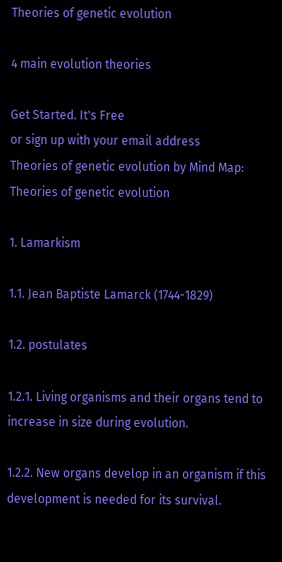Theories of genetic evolution

4 main evolution theories

Get Started. It's Free
or sign up with your email address
Theories of genetic evolution by Mind Map: Theories of genetic evolution

1. Lamarkism

1.1. Jean Baptiste Lamarck (1744-1829)

1.2. postulates

1.2.1. Living organisms and their organs tend to increase in size during evolution.

1.2.2. New organs develop in an organism if this development is needed for its survival.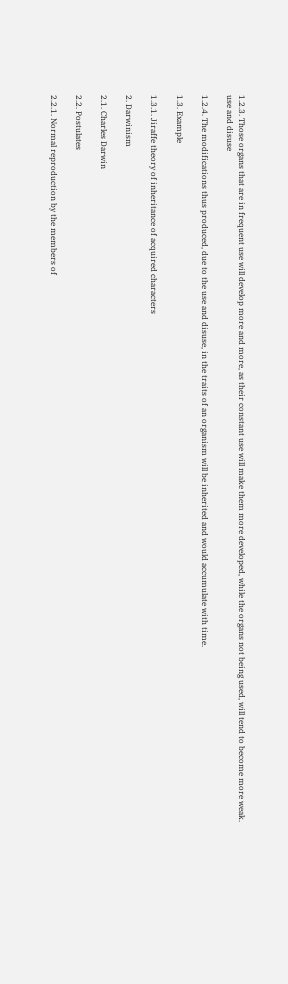1.2.3. Those organs that are in frequent use will develop more and more, as their constant use will make them more developed, while the organs not being used, will tend to become more weak. use and disuse

1.2.4. The modifications thus produced, due to the use and disuse, in the traits of an organism will be inherited and would accumulate with time.

1.3. Example

1.3.1. Jiraffe theory of inheritance of acquired characters

2. Darwinism

2.1. Charles Darwin

2.2. Postulates

2.2.1. Normal reproduction by the members of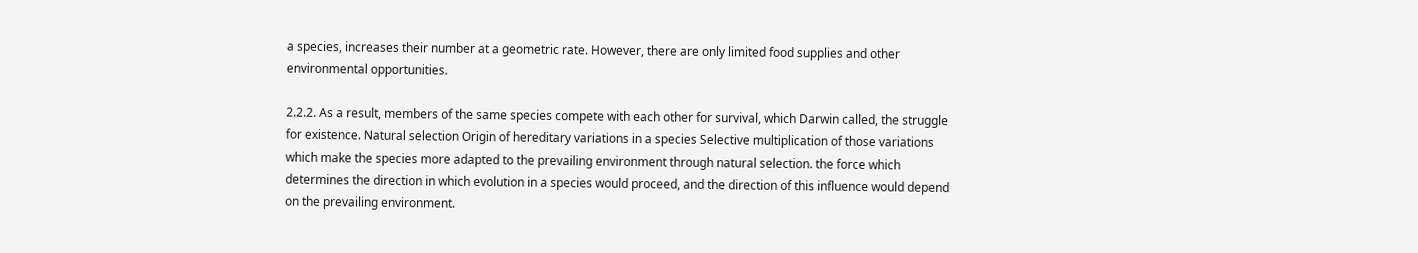a species, increases their number at a geometric rate. However, there are only limited food supplies and other environmental opportunities.

2.2.2. As a result, members of the same species compete with each other for survival, which Darwin called, the struggle for existence. Natural selection Origin of hereditary variations in a species Selective multiplication of those variations which make the species more adapted to the prevailing environment through natural selection. the force which determines the direction in which evolution in a species would proceed, and the direction of this influence would depend on the prevailing environment.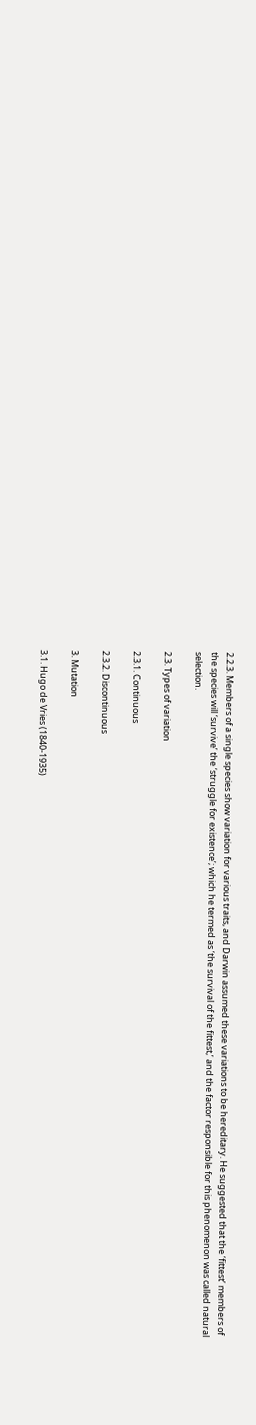2.2.3. Members of a single species show variation for various traits, and Darwin assumed these variations to be hereditary. He suggested that the ‘fittest’ members of the species will ‘survive’ the ‘struggle for existence’; which he termed as ‘the survival of the fittest,’ and the factor responsible for this phenomenon was called natural selection.

2.3. Types of variation

2.3.1. Continuous

2.3.2. Discontinuous

3. Mutation

3.1. Hugo de Vries (1840-1935)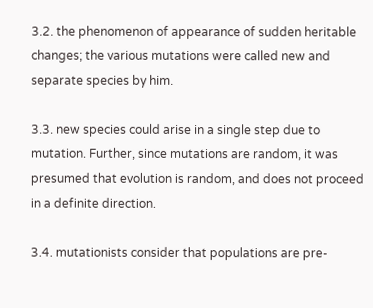3.2. the phenomenon of appearance of sudden heritable changes; the various mutations were called new and separate species by him.

3.3. new species could arise in a single step due to mutation. Further, since mutations are random, it was presumed that evolution is random, and does not proceed in a definite direction.

3.4. mutationists consider that populations are pre-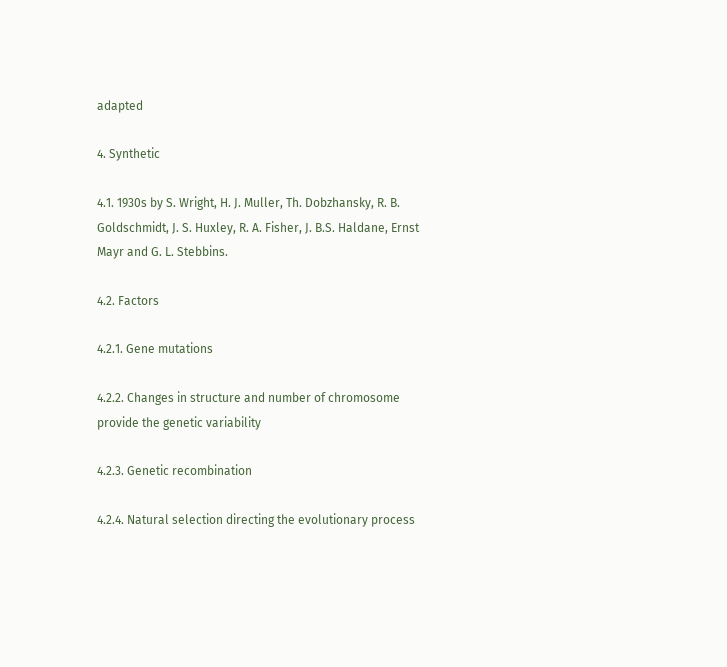adapted

4. Synthetic

4.1. 1930s by S. Wright, H. J. Muller, Th. Dobzhansky, R. B. Goldschmidt, J. S. Huxley, R. A. Fisher, J. B.S. Haldane, Ernst Mayr and G. L. Stebbins.

4.2. Factors

4.2.1. Gene mutations

4.2.2. Changes in structure and number of chromosome provide the genetic variability

4.2.3. Genetic recombination

4.2.4. Natural selection directing the evolutionary process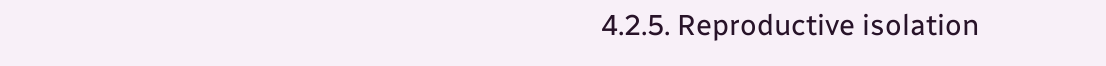4.2.5. Reproductive isolation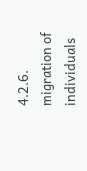4.2.6. migration of individuals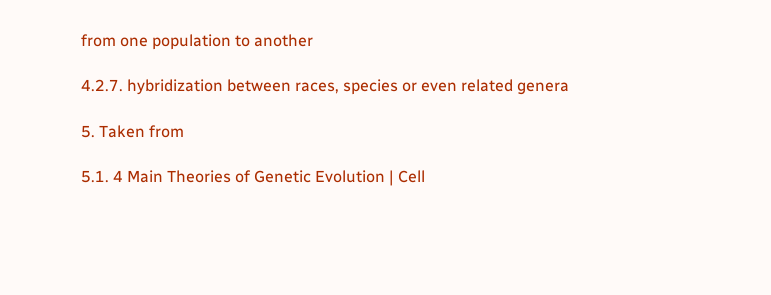from one population to another

4.2.7. hybridization between races, species or even related genera

5. Taken from

5.1. 4 Main Theories of Genetic Evolution | Cell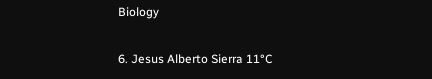Biology

6. Jesus Alberto Sierra 11°C